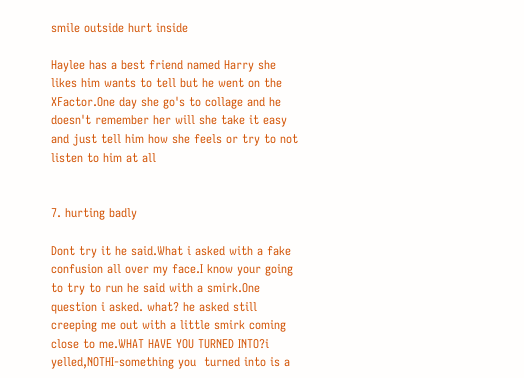smile outside hurt inside

Haylee has a best friend named Harry she likes him wants to tell but he went on the XFactor.One day she go's to collage and he doesn't remember her will she take it easy and just tell him how she feels or try to not listen to him at all


7. hurting badly

Dont try it he said.What i asked with a fake confusion all over my face.I know your going to try to run he said with a smirk.One question i asked. what? he asked still creeping me out with a little smirk coming close to me.WHAT HAVE YOU TURNED INTO?i yelled,NOTHI-something you  turned into is a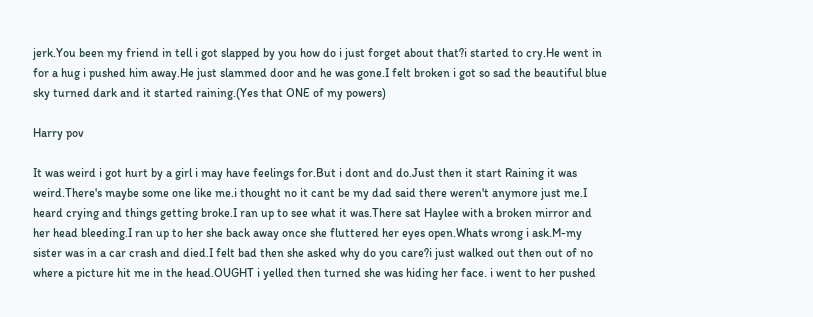jerk.You been my friend in tell i got slapped by you how do i just forget about that?i started to cry.He went in for a hug i pushed him away.He just slammed door and he was gone.I felt broken i got so sad the beautiful blue sky turned dark and it started raining.(Yes that ONE of my powers)

Harry pov

It was weird i got hurt by a girl i may have feelings for.But i dont and do.Just then it start Raining it was weird.There's maybe some one like me.i thought no it cant be my dad said there weren't anymore just me.I  heard crying and things getting broke.I ran up to see what it was.There sat Haylee with a broken mirror and her head bleeding.I ran up to her she back away once she fluttered her eyes open.Whats wrong i ask.M-my sister was in a car crash and died.I felt bad then she asked why do you care?i just walked out then out of no where a picture hit me in the head.OUGHT i yelled then turned she was hiding her face. i went to her pushed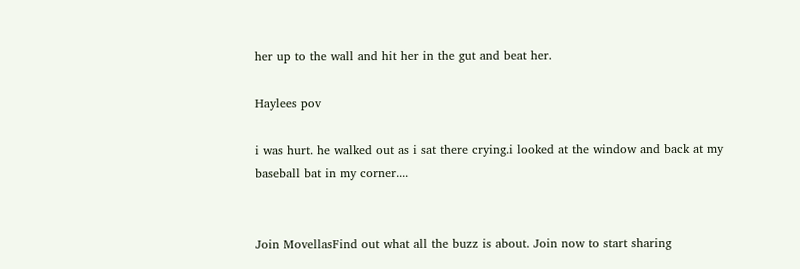her up to the wall and hit her in the gut and beat her.

Haylees pov

i was hurt. he walked out as i sat there crying.i looked at the window and back at my baseball bat in my corner....


Join MovellasFind out what all the buzz is about. Join now to start sharing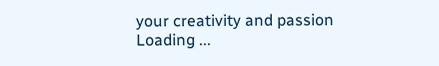your creativity and passion
Loading ...